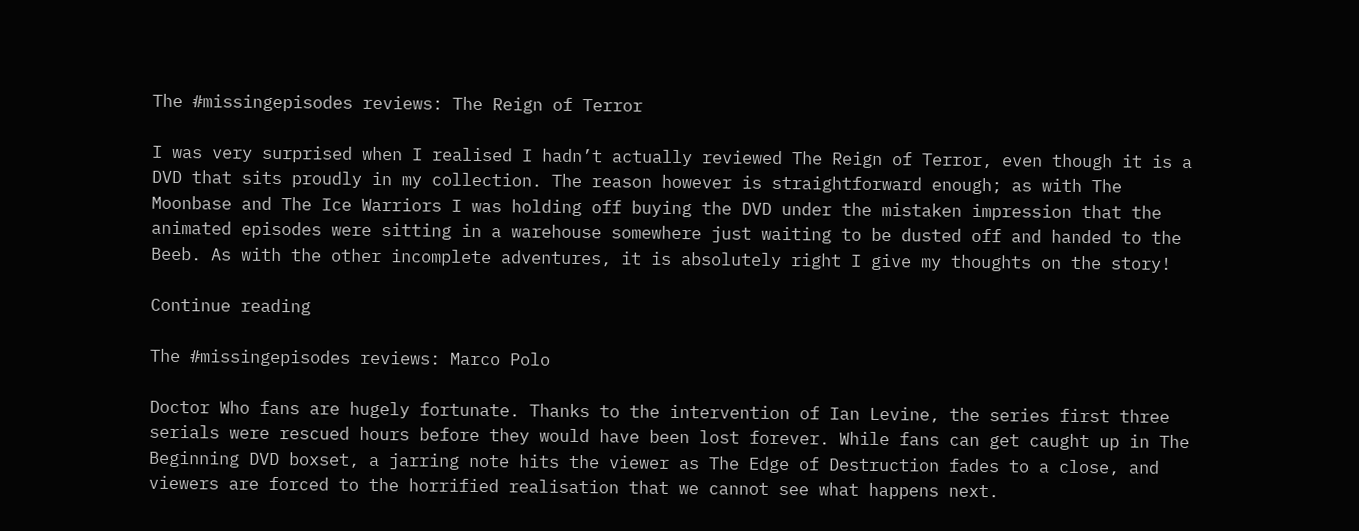The #missingepisodes reviews: The Reign of Terror

I was very surprised when I realised I hadn’t actually reviewed The Reign of Terror, even though it is a DVD that sits proudly in my collection. The reason however is straightforward enough; as with The Moonbase and The Ice Warriors I was holding off buying the DVD under the mistaken impression that the animated episodes were sitting in a warehouse somewhere just waiting to be dusted off and handed to the Beeb. As with the other incomplete adventures, it is absolutely right I give my thoughts on the story!

Continue reading

The #missingepisodes reviews: Marco Polo

Doctor Who fans are hugely fortunate. Thanks to the intervention of Ian Levine, the series first three serials were rescued hours before they would have been lost forever. While fans can get caught up in The Beginning DVD boxset, a jarring note hits the viewer as The Edge of Destruction fades to a close, and viewers are forced to the horrified realisation that we cannot see what happens next.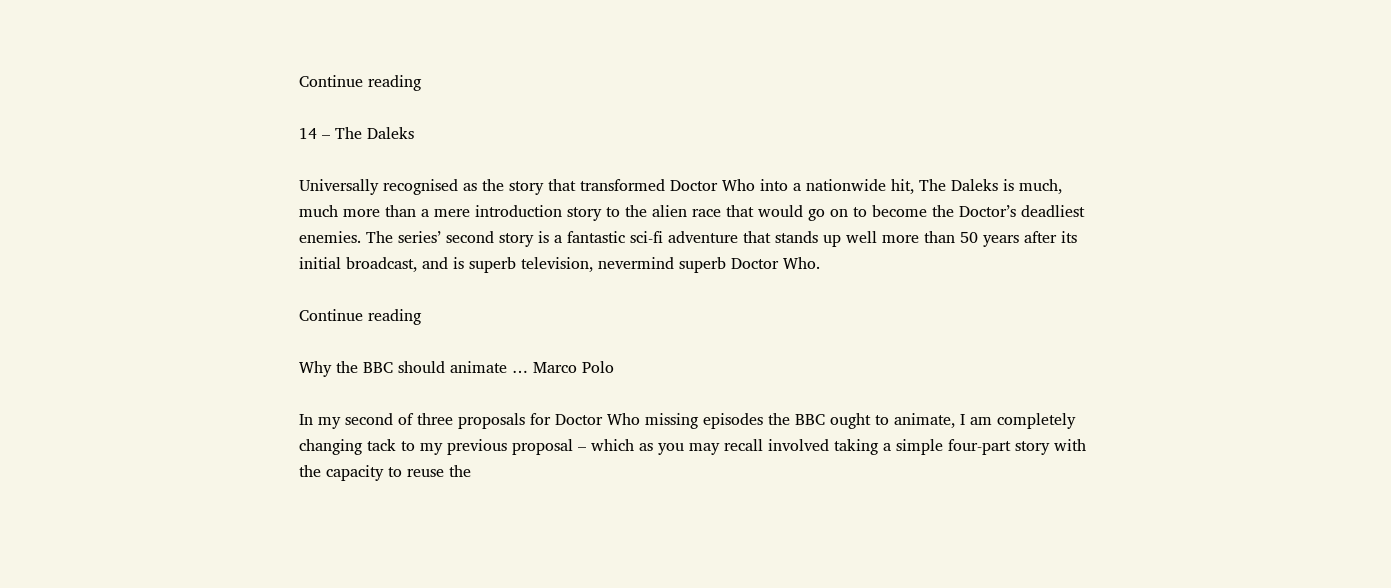Continue reading

14 – The Daleks

Universally recognised as the story that transformed Doctor Who into a nationwide hit, The Daleks is much, much more than a mere introduction story to the alien race that would go on to become the Doctor’s deadliest enemies. The series’ second story is a fantastic sci-fi adventure that stands up well more than 50 years after its initial broadcast, and is superb television, nevermind superb Doctor Who.

Continue reading

Why the BBC should animate … Marco Polo

In my second of three proposals for Doctor Who missing episodes the BBC ought to animate, I am completely changing tack to my previous proposal – which as you may recall involved taking a simple four-part story with the capacity to reuse the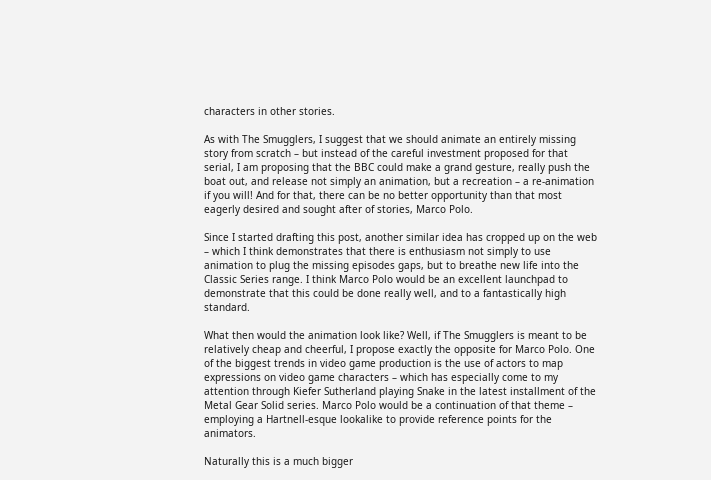characters in other stories.

As with The Smugglers, I suggest that we should animate an entirely missing story from scratch – but instead of the careful investment proposed for that serial, I am proposing that the BBC could make a grand gesture, really push the boat out, and release not simply an animation, but a recreation – a re-animation if you will! And for that, there can be no better opportunity than that most eagerly desired and sought after of stories, Marco Polo.

Since I started drafting this post, another similar idea has cropped up on the web – which I think demonstrates that there is enthusiasm not simply to use animation to plug the missing episodes gaps, but to breathe new life into the Classic Series range. I think Marco Polo would be an excellent launchpad to demonstrate that this could be done really well, and to a fantastically high standard.

What then would the animation look like? Well, if The Smugglers is meant to be relatively cheap and cheerful, I propose exactly the opposite for Marco Polo. One of the biggest trends in video game production is the use of actors to map expressions on video game characters – which has especially come to my attention through Kiefer Sutherland playing Snake in the latest installment of the Metal Gear Solid series. Marco Polo would be a continuation of that theme – employing a Hartnell-esque lookalike to provide reference points for the animators.

Naturally this is a much bigger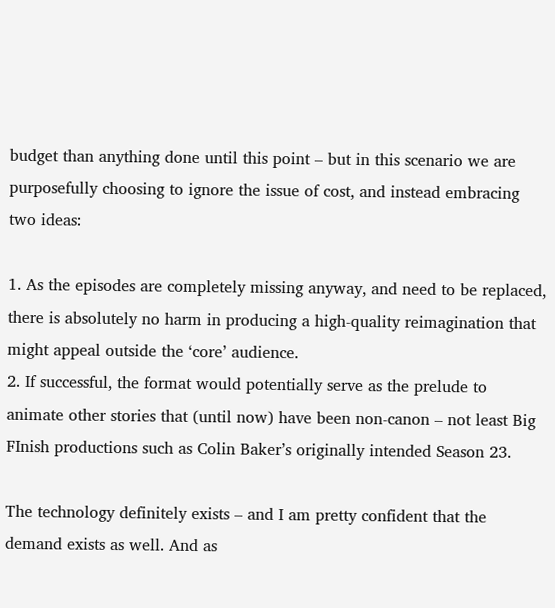budget than anything done until this point – but in this scenario we are purposefully choosing to ignore the issue of cost, and instead embracing two ideas:

1. As the episodes are completely missing anyway, and need to be replaced, there is absolutely no harm in producing a high-quality reimagination that might appeal outside the ‘core’ audience.
2. If successful, the format would potentially serve as the prelude to animate other stories that (until now) have been non-canon – not least Big FInish productions such as Colin Baker’s originally intended Season 23.

The technology definitely exists – and I am pretty confident that the demand exists as well. And as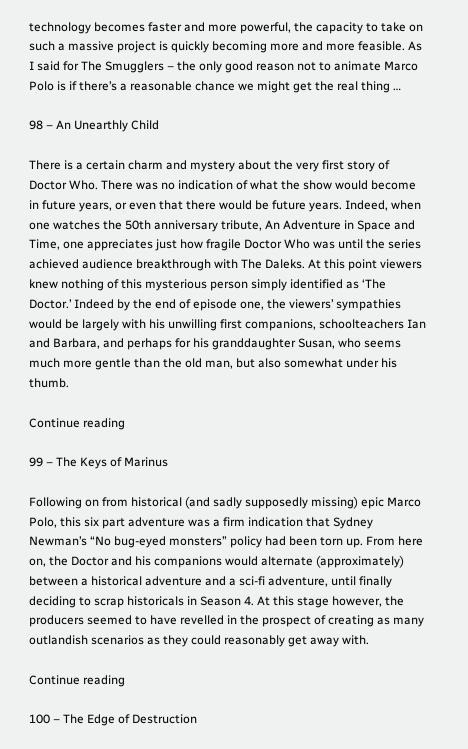technology becomes faster and more powerful, the capacity to take on such a massive project is quickly becoming more and more feasible. As I said for The Smugglers – the only good reason not to animate Marco Polo is if there’s a reasonable chance we might get the real thing …

98 – An Unearthly Child

There is a certain charm and mystery about the very first story of Doctor Who. There was no indication of what the show would become in future years, or even that there would be future years. Indeed, when one watches the 50th anniversary tribute, An Adventure in Space and Time, one appreciates just how fragile Doctor Who was until the series achieved audience breakthrough with The Daleks. At this point viewers knew nothing of this mysterious person simply identified as ‘The Doctor.’ Indeed by the end of episode one, the viewers’ sympathies would be largely with his unwilling first companions, schoolteachers Ian and Barbara, and perhaps for his granddaughter Susan, who seems much more gentle than the old man, but also somewhat under his thumb.

Continue reading

99 – The Keys of Marinus

Following on from historical (and sadly supposedly missing) epic Marco Polo, this six part adventure was a firm indication that Sydney Newman’s “No bug-eyed monsters” policy had been torn up. From here on, the Doctor and his companions would alternate (approximately) between a historical adventure and a sci-fi adventure, until finally deciding to scrap historicals in Season 4. At this stage however, the producers seemed to have revelled in the prospect of creating as many outlandish scenarios as they could reasonably get away with.

Continue reading

100 – The Edge of Destruction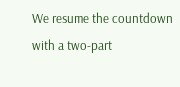We resume the countdown with a two-part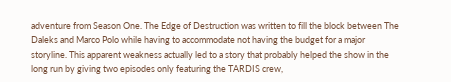adventure from Season One. The Edge of Destruction was written to fill the block between The Daleks and Marco Polo while having to accommodate not having the budget for a major storyline. This apparent weakness actually led to a story that probably helped the show in the long run by giving two episodes only featuring the TARDIS crew,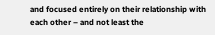and focused entirely on their relationship with each other – and not least the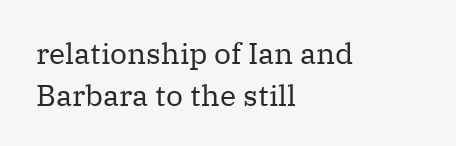relationship of Ian and Barbara to the still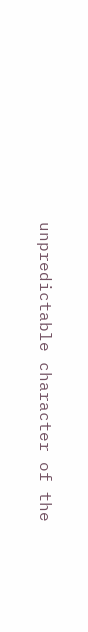unpredictable character of the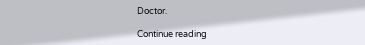Doctor.

Continue reading